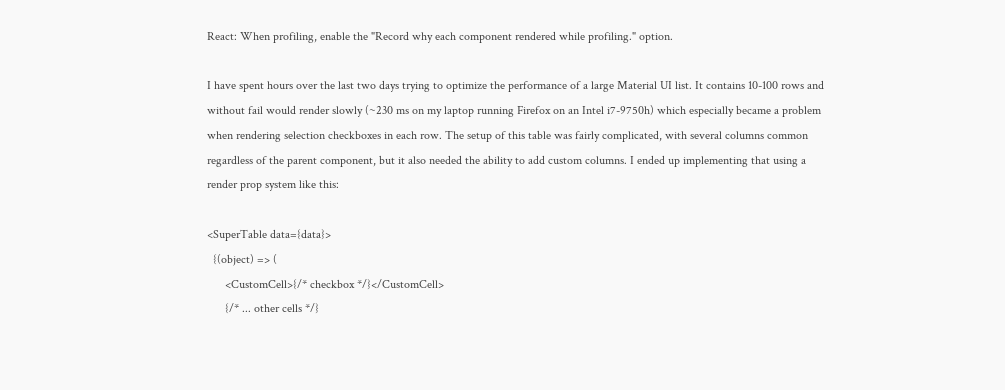React: When profiling, enable the "Record why each component rendered while profiling." option.

I have spent hours over the last two days trying to optimize the performance of a large Material UI list. It contains 10-100 rows and without fail would render slowly (~230 ms on my laptop running Firefox on an Intel i7-9750h) which especially became a problem when rendering selection checkboxes in each row. The setup of this table was fairly complicated, with several columns common regardless of the parent component, but it also needed the ability to add custom columns. I ended up implementing that using a render prop system like this:

<SuperTable data={data}>
  {(object) => (
      <CustomCell>{/* checkbox */}</CustomCell>
      {/* ... other cells */}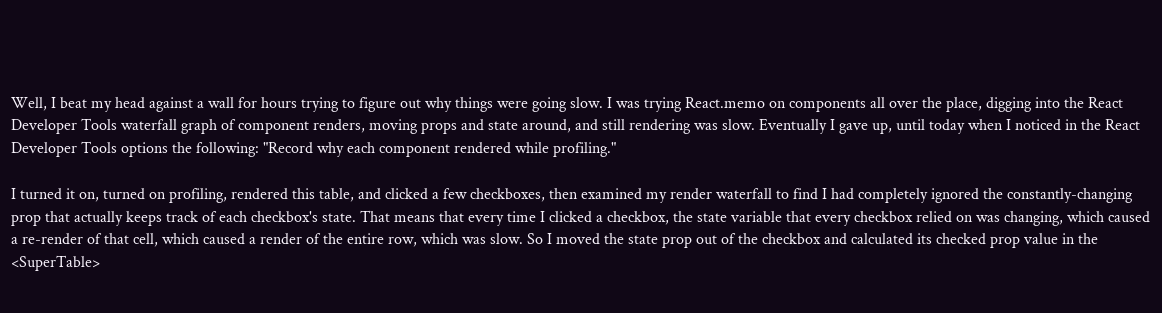Well, I beat my head against a wall for hours trying to figure out why things were going slow. I was trying React.memo on components all over the place, digging into the React Developer Tools waterfall graph of component renders, moving props and state around, and still rendering was slow. Eventually I gave up, until today when I noticed in the React Developer Tools options the following: "Record why each component rendered while profiling."

I turned it on, turned on profiling, rendered this table, and clicked a few checkboxes, then examined my render waterfall to find I had completely ignored the constantly-changing prop that actually keeps track of each checkbox's state. That means that every time I clicked a checkbox, the state variable that every checkbox relied on was changing, which caused a re-render of that cell, which caused a render of the entire row, which was slow. So I moved the state prop out of the checkbox and calculated its checked prop value in the <SuperTable>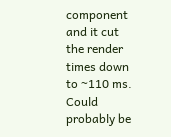component and it cut the render times down to ~110 ms. Could probably be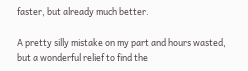faster, but already much better.

A pretty silly mistake on my part and hours wasted, but a wonderful relief to find the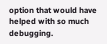option that would have helped with so much debugging.